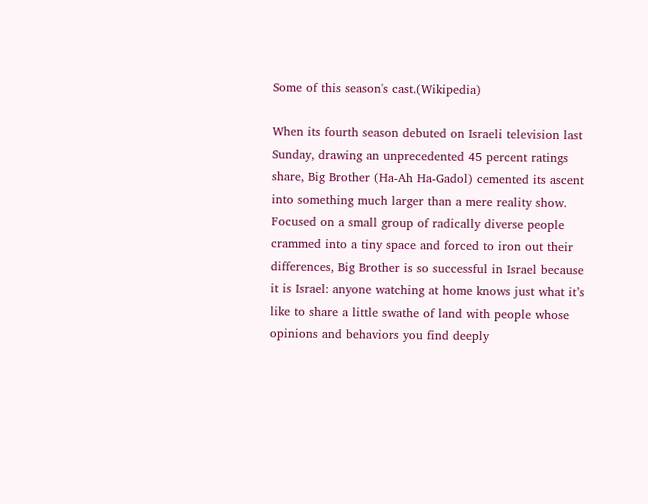Some of this season's cast.(Wikipedia)

When its fourth season debuted on Israeli television last Sunday, drawing an unprecedented 45 percent ratings share, Big Brother (Ha-Ah Ha-Gadol) cemented its ascent into something much larger than a mere reality show. Focused on a small group of radically diverse people crammed into a tiny space and forced to iron out their differences, Big Brother is so successful in Israel because it is Israel: anyone watching at home knows just what it’s like to share a little swathe of land with people whose opinions and behaviors you find deeply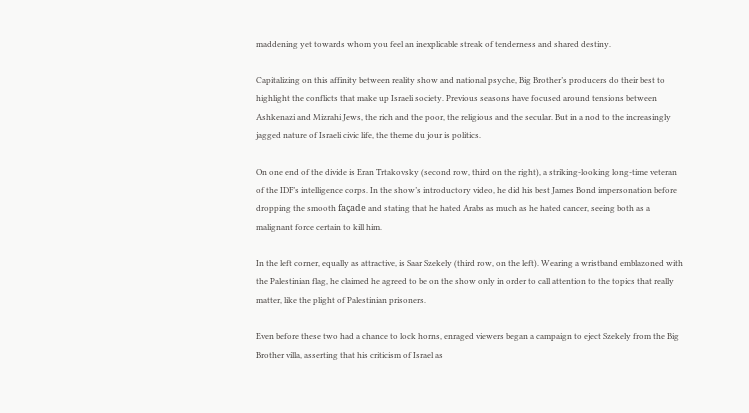maddening yet towards whom you feel an inexplicable streak of tenderness and shared destiny.

Capitalizing on this affinity between reality show and national psyche, Big Brother’s producers do their best to highlight the conflicts that make up Israeli society. Previous seasons have focused around tensions between Ashkenazi and Mizrahi Jews, the rich and the poor, the religious and the secular. But in a nod to the increasingly jagged nature of Israeli civic life, the theme du jour is politics.

On one end of the divide is Eran Trtakovsky (second row, third on the right), a striking-looking long-time veteran of the IDF’s intelligence corps. In the show’s introductory video, he did his best James Bond impersonation before dropping the smooth façade and stating that he hated Arabs as much as he hated cancer, seeing both as a malignant force certain to kill him.

In the left corner, equally as attractive, is Saar Szekely (third row, on the left). Wearing a wristband emblazoned with the Palestinian flag, he claimed he agreed to be on the show only in order to call attention to the topics that really matter, like the plight of Palestinian prisoners.

Even before these two had a chance to lock horns, enraged viewers began a campaign to eject Szekely from the Big Brother villa, asserting that his criticism of Israel as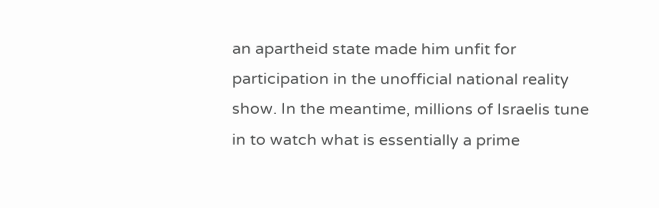an apartheid state made him unfit for participation in the unofficial national reality show. In the meantime, millions of Israelis tune in to watch what is essentially a prime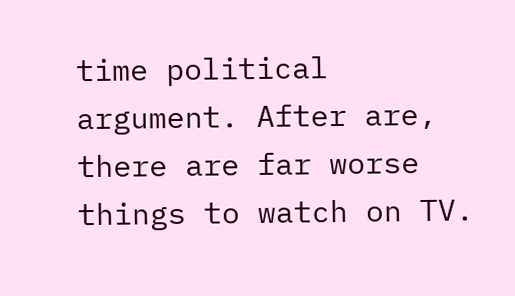time political argument. After are, there are far worse things to watch on TV.